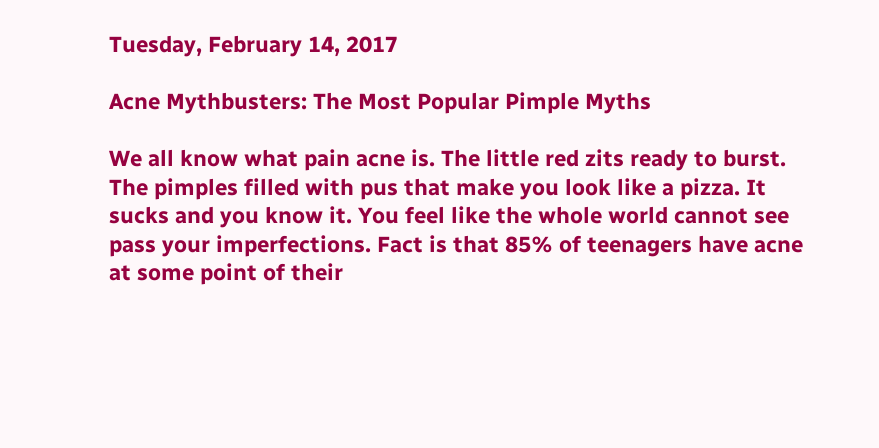Tuesday, February 14, 2017

Acne Mythbusters: The Most Popular Pimple Myths

We all know what pain acne is. The little red zits ready to burst. The pimples filled with pus that make you look like a pizza. It sucks and you know it. You feel like the whole world cannot see pass your imperfections. Fact is that 85% of teenagers have acne at some point of their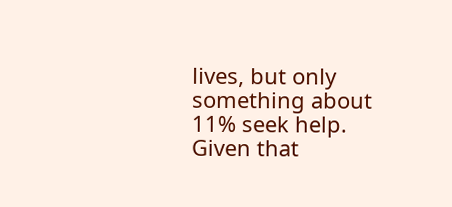lives, but only something about 11% seek help. Given that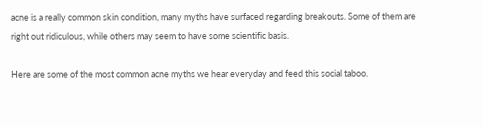acne is a really common skin condition, many myths have surfaced regarding breakouts. Some of them are right out ridiculous, while others may seem to have some scientific basis.

Here are some of the most common acne myths we hear everyday and feed this social taboo.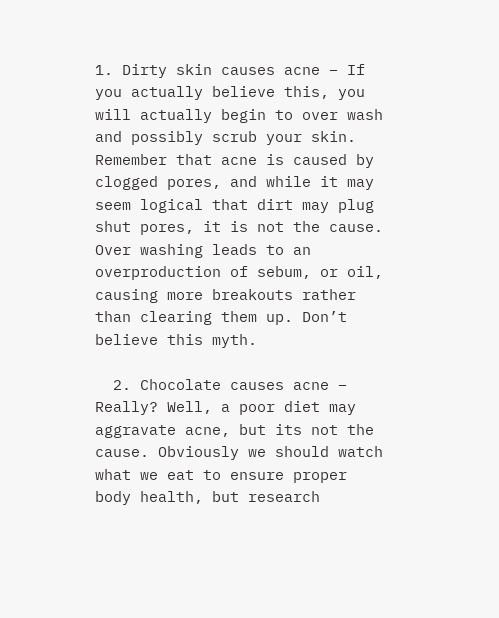1. Dirty skin causes acne – If you actually believe this, you will actually begin to over wash and possibly scrub your skin. Remember that acne is caused by clogged pores, and while it may seem logical that dirt may plug shut pores, it is not the cause. Over washing leads to an overproduction of sebum, or oil, causing more breakouts rather than clearing them up. Don’t believe this myth.

  2. Chocolate causes acne – Really? Well, a poor diet may aggravate acne, but its not the cause. Obviously we should watch what we eat to ensure proper body health, but research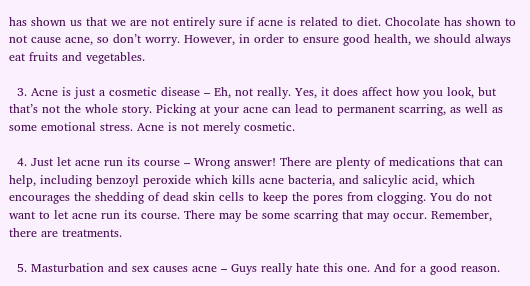has shown us that we are not entirely sure if acne is related to diet. Chocolate has shown to not cause acne, so don’t worry. However, in order to ensure good health, we should always eat fruits and vegetables.

  3. Acne is just a cosmetic disease – Eh, not really. Yes, it does affect how you look, but that’s not the whole story. Picking at your acne can lead to permanent scarring, as well as some emotional stress. Acne is not merely cosmetic.

  4. Just let acne run its course – Wrong answer! There are plenty of medications that can help, including benzoyl peroxide which kills acne bacteria, and salicylic acid, which encourages the shedding of dead skin cells to keep the pores from clogging. You do not want to let acne run its course. There may be some scarring that may occur. Remember, there are treatments.

  5. Masturbation and sex causes acne – Guys really hate this one. And for a good reason.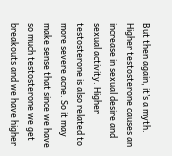But then again, it’s a myth. Higher testosterone causes an increase in sexual desire and sexual activity. Higher testosterone is also related to more severe acne. So it may make sense that since we have so much testosterone we get breakouts and we have higher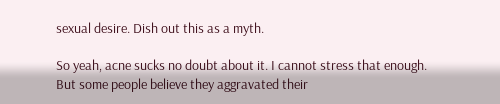sexual desire. Dish out this as a myth.

So yeah, acne sucks no doubt about it. I cannot stress that enough. But some people believe they aggravated their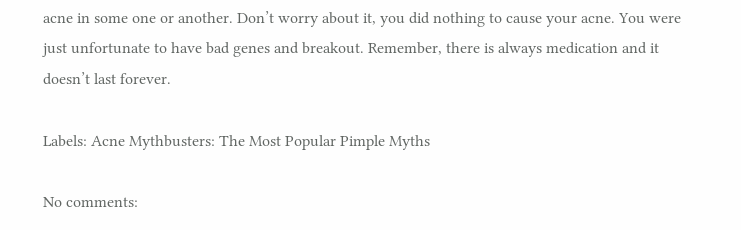acne in some one or another. Don’t worry about it, you did nothing to cause your acne. You were just unfortunate to have bad genes and breakout. Remember, there is always medication and it doesn’t last forever.

Labels: Acne Mythbusters: The Most Popular Pimple Myths

No comments: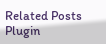Related Posts Plugin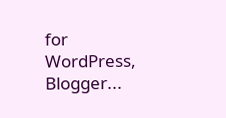for WordPress, Blogger...